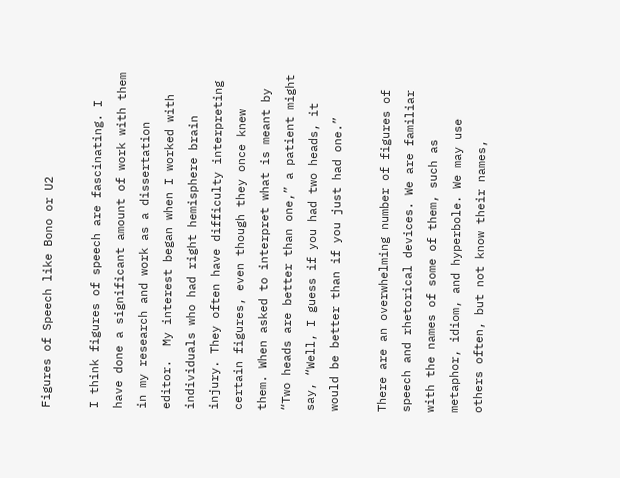Figures of Speech like Bono or U2

I think figures of speech are fascinating. I have done a significant amount of work with them in my research and work as a dissertation editor.  My interest began when I worked with individuals who had right hemisphere brain injury. They often have difficulty interpreting certain figures, even though they once knew them. When asked to interpret what is meant by “Two heads are better than one,” a patient might say, “Well, I guess if you had two heads, it would be better than if you just had one.”

There are an overwhelming number of figures of speech and rhetorical devices. We are familiar with the names of some of them, such as metaphor, idiom, and hyperbole. We may use others often, but not know their names,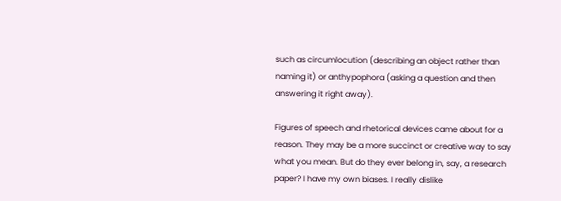such as circumlocution (describing an object rather than naming it) or anthypophora (asking a question and then answering it right away).

Figures of speech and rhetorical devices came about for a reason. They may be a more succinct or creative way to say what you mean. But do they ever belong in, say, a research paper? I have my own biases. I really dislike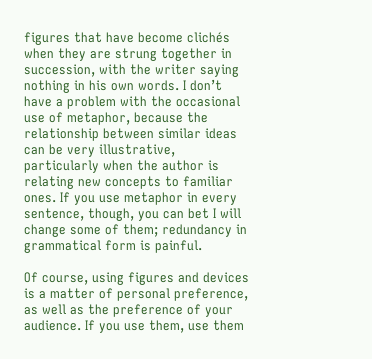figures that have become clichés when they are strung together in succession, with the writer saying nothing in his own words. I don’t have a problem with the occasional use of metaphor, because the relationship between similar ideas can be very illustrative, particularly when the author is relating new concepts to familiar ones. If you use metaphor in every sentence, though, you can bet I will change some of them; redundancy in grammatical form is painful.

Of course, using figures and devices is a matter of personal preference, as well as the preference of your audience. If you use them, use them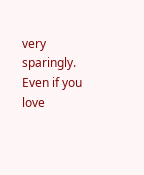very sparingly. Even if you love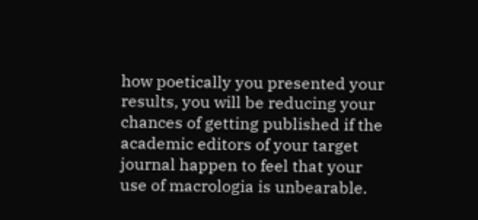how poetically you presented your results, you will be reducing your chances of getting published if the academic editors of your target journal happen to feel that your use of macrologia is unbearable.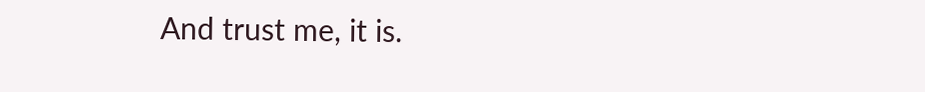And trust me, it is.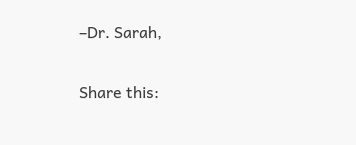–Dr. Sarah,

Share this: